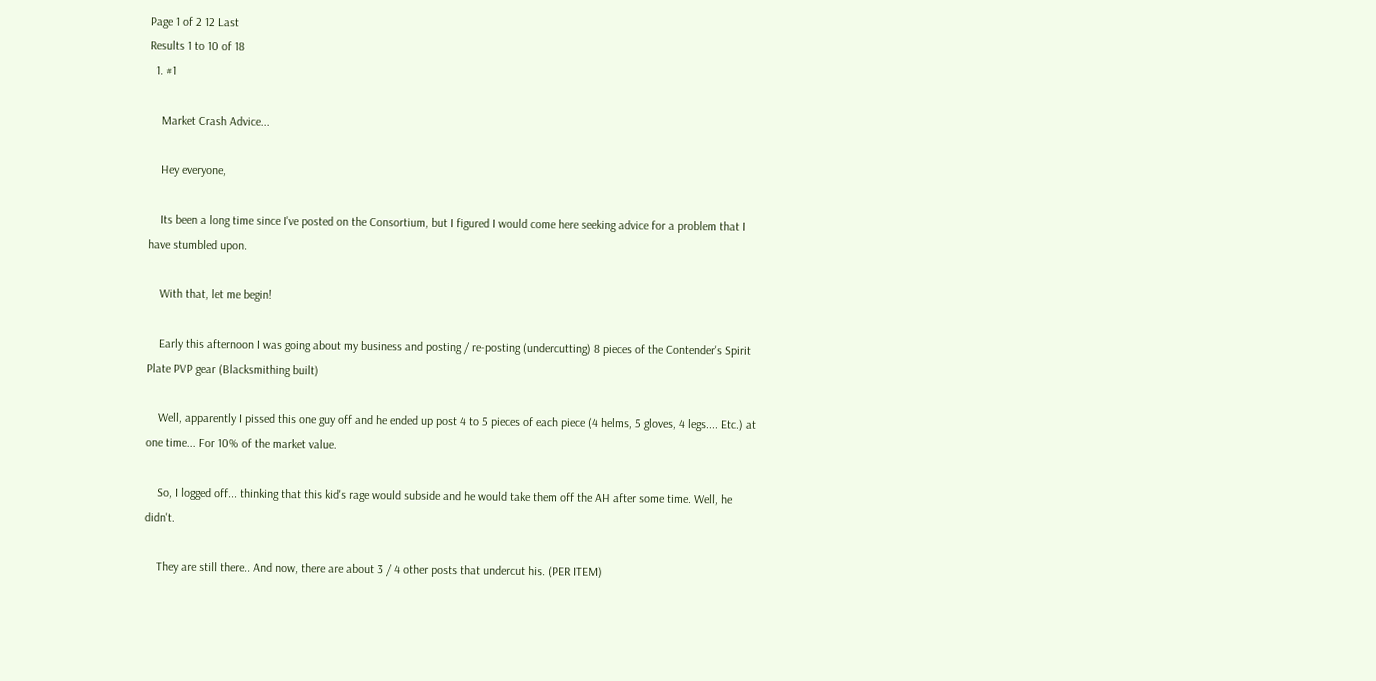Page 1 of 2 12 Last
Results 1 to 10 of 18
  1. #1

    Market Crash Advice...

    Hey everyone,

    Its been a long time since I've posted on the Consortium, but I figured I would come here seeking advice for a problem that I have stumbled upon.

    With that, let me begin!

    Early this afternoon I was going about my business and posting / re-posting (undercutting) 8 pieces of the Contender's Spirit Plate PVP gear (Blacksmithing built)

    Well, apparently I pissed this one guy off and he ended up post 4 to 5 pieces of each piece (4 helms, 5 gloves, 4 legs.... Etc.) at one time... For 10% of the market value.

    So, I logged off... thinking that this kid's rage would subside and he would take them off the AH after some time. Well, he didn't.

    They are still there.. And now, there are about 3 / 4 other posts that undercut his. (PER ITEM)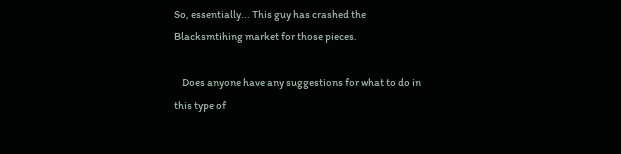So, essentially... This guy has crashed the Blacksmtihing market for those pieces.

    Does anyone have any suggestions for what to do in this type of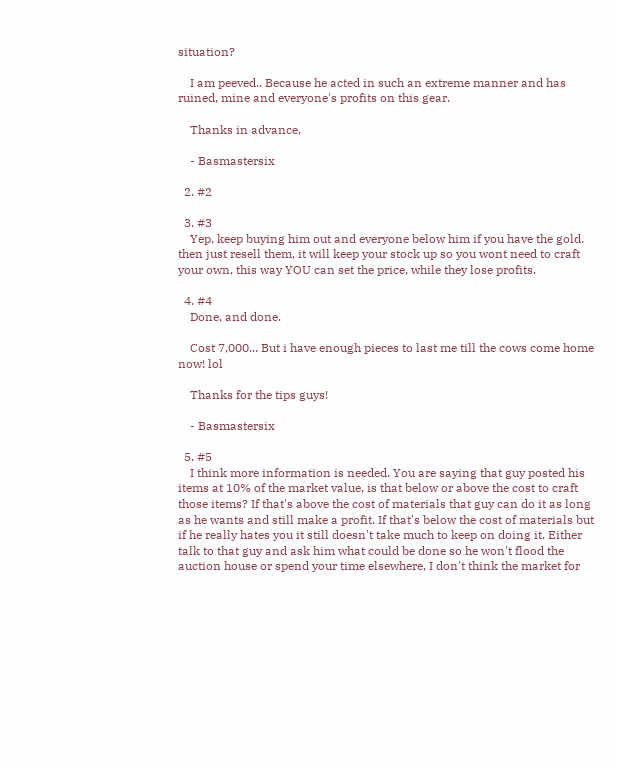situation?

    I am peeved.. Because he acted in such an extreme manner and has ruined, mine and everyone's profits on this gear.

    Thanks in advance,

    - Basmastersix

  2. #2

  3. #3
    Yep, keep buying him out and everyone below him if you have the gold. then just resell them, it will keep your stock up so you wont need to craft your own, this way YOU can set the price, while they lose profits.

  4. #4
    Done, and done.

    Cost 7,000... But i have enough pieces to last me till the cows come home now! lol

    Thanks for the tips guys!

    - Basmastersix

  5. #5
    I think more information is needed. You are saying that guy posted his items at 10% of the market value, is that below or above the cost to craft those items? If that's above the cost of materials that guy can do it as long as he wants and still make a profit. If that's below the cost of materials but if he really hates you it still doesn't take much to keep on doing it. Either talk to that guy and ask him what could be done so he won't flood the auction house or spend your time elsewhere, I don't think the market for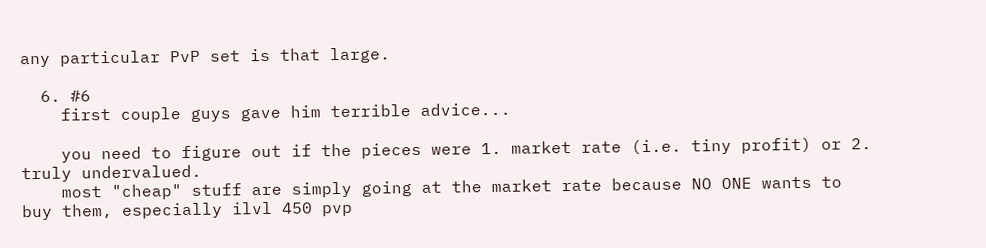any particular PvP set is that large.

  6. #6
    first couple guys gave him terrible advice...

    you need to figure out if the pieces were 1. market rate (i.e. tiny profit) or 2. truly undervalued.
    most "cheap" stuff are simply going at the market rate because NO ONE wants to buy them, especially ilvl 450 pvp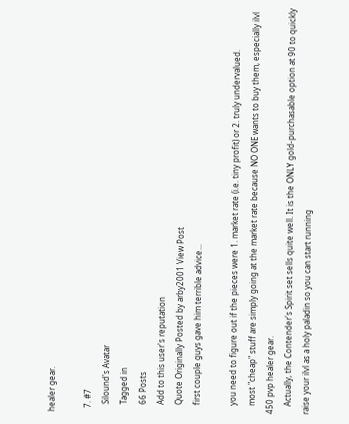healer gear.

  7. #7
    Silound's Avatar
    Tagged in
    66 Posts
    Add to this user's reputation
    Quote Originally Posted by arby2001 View Post
    first couple guys gave him terrible advice...

    you need to figure out if the pieces were 1. market rate (i.e. tiny profit) or 2. truly undervalued.
    most "cheap" stuff are simply going at the market rate because NO ONE wants to buy them, especially ilvl 450 pvp healer gear.
    Actually, the Contender's Spirit set sells quite well. It is the ONLY gold-purchasable option at 90 to quickly raise your ilvl as a holy paladin so you can start running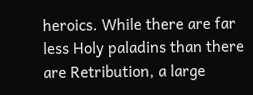heroics. While there are far less Holy paladins than there are Retribution, a large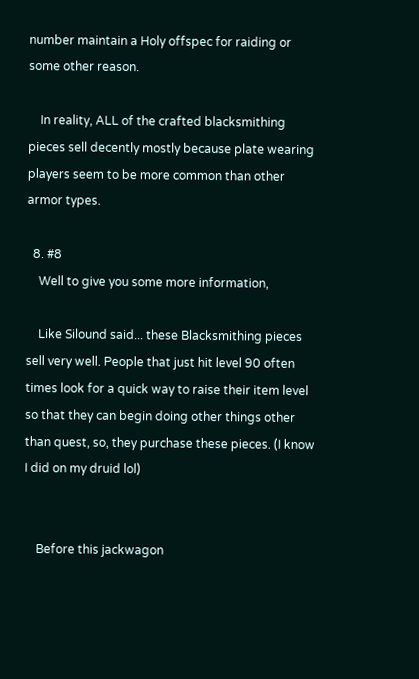number maintain a Holy offspec for raiding or some other reason.

    In reality, ALL of the crafted blacksmithing pieces sell decently mostly because plate wearing players seem to be more common than other armor types.

  8. #8
    Well to give you some more information,

    Like Silound said... these Blacksmithing pieces sell very well. People that just hit level 90 often times look for a quick way to raise their item level so that they can begin doing other things other than quest, so, they purchase these pieces. (I know I did on my druid lol)


    Before this jackwagon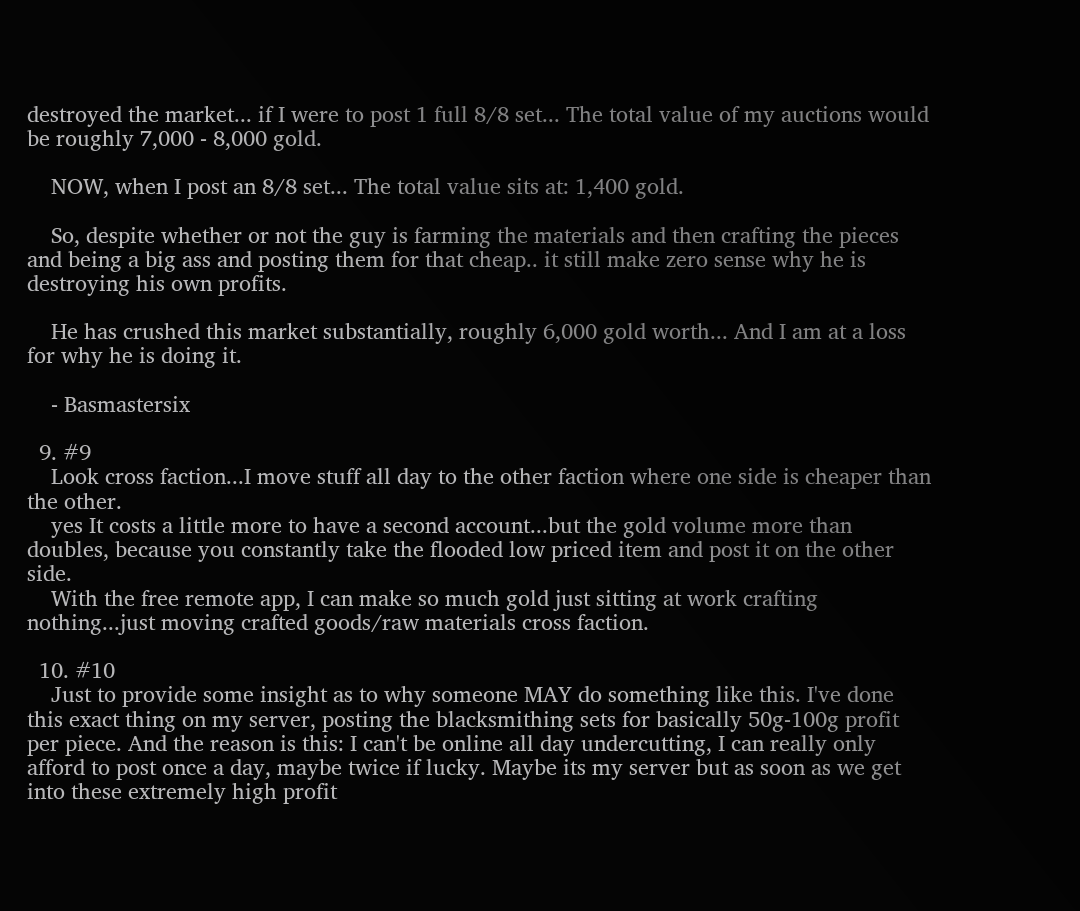destroyed the market... if I were to post 1 full 8/8 set... The total value of my auctions would be roughly 7,000 - 8,000 gold.

    NOW, when I post an 8/8 set... The total value sits at: 1,400 gold.

    So, despite whether or not the guy is farming the materials and then crafting the pieces and being a big ass and posting them for that cheap.. it still make zero sense why he is destroying his own profits.

    He has crushed this market substantially, roughly 6,000 gold worth... And I am at a loss for why he is doing it.

    - Basmastersix

  9. #9
    Look cross faction...I move stuff all day to the other faction where one side is cheaper than the other.
    yes It costs a little more to have a second account...but the gold volume more than doubles, because you constantly take the flooded low priced item and post it on the other side.
    With the free remote app, I can make so much gold just sitting at work crafting nothing...just moving crafted goods/raw materials cross faction.

  10. #10
    Just to provide some insight as to why someone MAY do something like this. I've done this exact thing on my server, posting the blacksmithing sets for basically 50g-100g profit per piece. And the reason is this: I can't be online all day undercutting, I can really only afford to post once a day, maybe twice if lucky. Maybe its my server but as soon as we get into these extremely high profit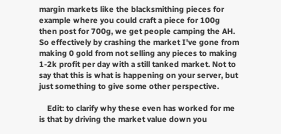margin markets like the blacksmithing pieces for example where you could craft a piece for 100g then post for 700g, we get people camping the AH. So effectively by crashing the market I've gone from making 0 gold from not selling any pieces to making 1-2k profit per day with a still tanked market. Not to say that this is what is happening on your server, but just something to give some other perspective.

    Edit: to clarify why these even has worked for me is that by driving the market value down you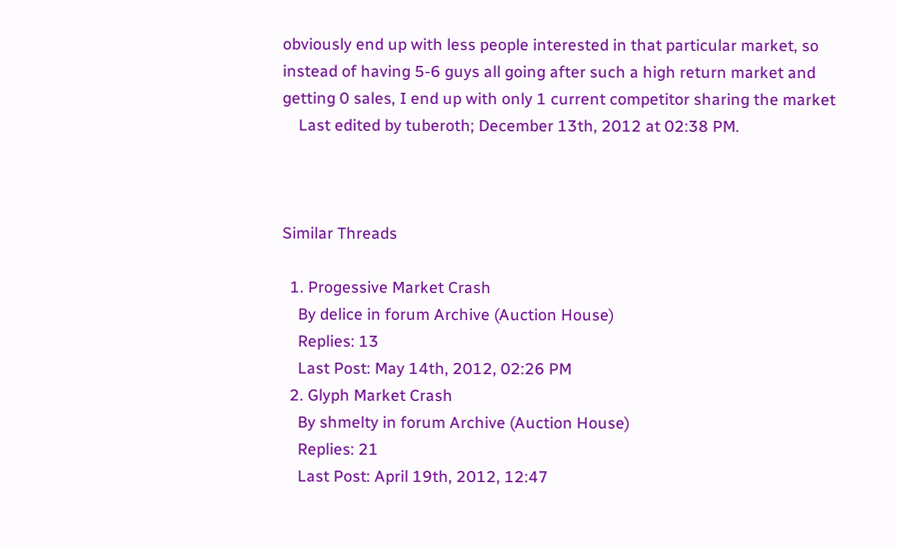obviously end up with less people interested in that particular market, so instead of having 5-6 guys all going after such a high return market and getting 0 sales, I end up with only 1 current competitor sharing the market
    Last edited by tuberoth; December 13th, 2012 at 02:38 PM.



Similar Threads

  1. Progessive Market Crash
    By delice in forum Archive (Auction House)
    Replies: 13
    Last Post: May 14th, 2012, 02:26 PM
  2. Glyph Market Crash
    By shmelty in forum Archive (Auction House)
    Replies: 21
    Last Post: April 19th, 2012, 12:47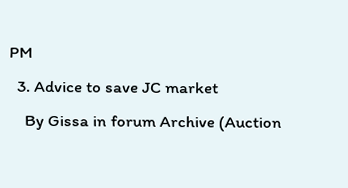PM
  3. Advice to save JC market
    By Gissa in forum Archive (Auction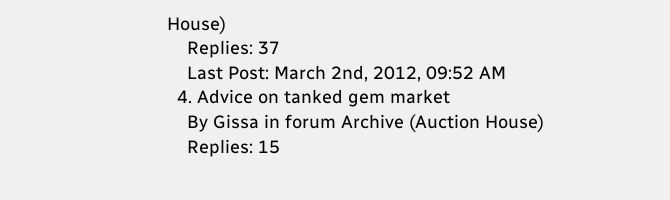House)
    Replies: 37
    Last Post: March 2nd, 2012, 09:52 AM
  4. Advice on tanked gem market
    By Gissa in forum Archive (Auction House)
    Replies: 15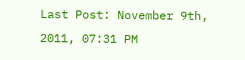Last Post: November 9th, 2011, 07:31 PM